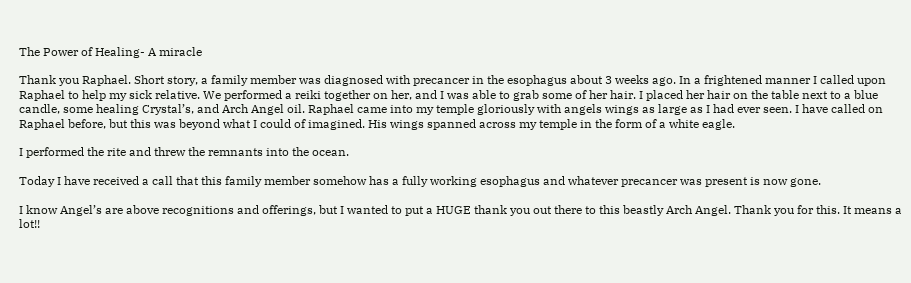The Power of Healing- A miracle

Thank you Raphael. Short story, a family member was diagnosed with precancer in the esophagus about 3 weeks ago. In a frightened manner I called upon Raphael to help my sick relative. We performed a reiki together on her, and I was able to grab some of her hair. I placed her hair on the table next to a blue candle, some healing Crystal’s, and Arch Angel oil. Raphael came into my temple gloriously with angels wings as large as I had ever seen. I have called on Raphael before, but this was beyond what I could of imagined. His wings spanned across my temple in the form of a white eagle.

I performed the rite and threw the remnants into the ocean.

Today I have received a call that this family member somehow has a fully working esophagus and whatever precancer was present is now gone.

I know Angel’s are above recognitions and offerings, but I wanted to put a HUGE thank you out there to this beastly Arch Angel. Thank you for this. It means a lot!!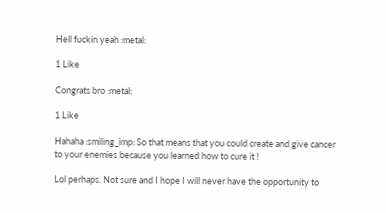Hell fuckin yeah :metal:

1 Like

Congrats bro :metal:

1 Like

Hahaha :smiling_imp: So that means that you could create and give cancer to your enemies because you learned how to cure it !

Lol perhaps. Not sure and I hope I will never have the opportunity to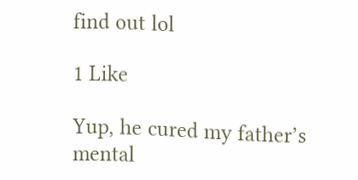find out lol

1 Like

Yup, he cured my father’s mental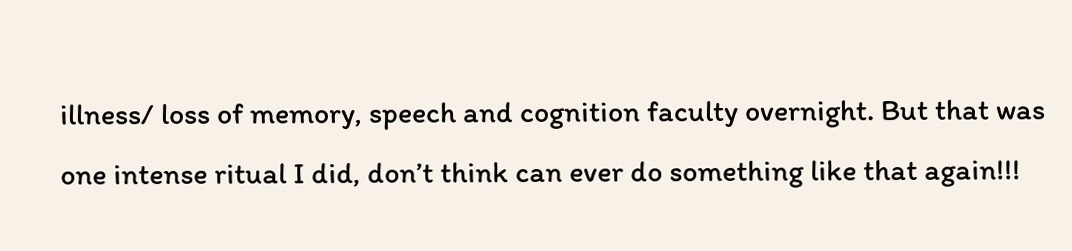illness/ loss of memory, speech and cognition faculty overnight. But that was one intense ritual I did, don’t think can ever do something like that again!!!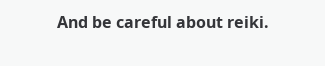And be careful about reiki.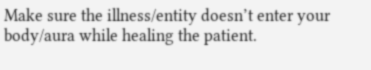Make sure the illness/entity doesn’t enter your body/aura while healing the patient.